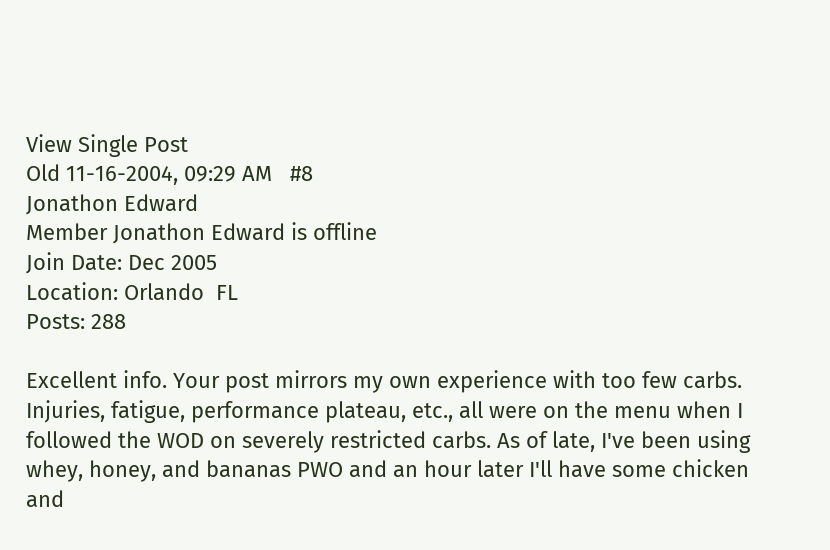View Single Post
Old 11-16-2004, 09:29 AM   #8
Jonathon Edward
Member Jonathon Edward is offline
Join Date: Dec 2005
Location: Orlando  FL
Posts: 288

Excellent info. Your post mirrors my own experience with too few carbs. Injuries, fatigue, performance plateau, etc., all were on the menu when I followed the WOD on severely restricted carbs. As of late, I've been using whey, honey, and bananas PWO and an hour later I'll have some chicken and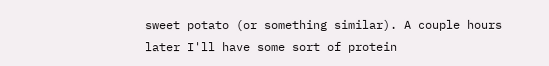sweet potato (or something similar). A couple hours later I'll have some sort of protein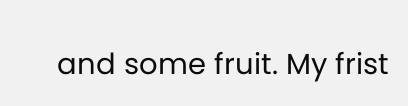and some fruit. My frist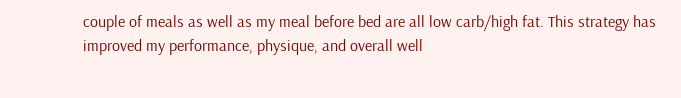couple of meals as well as my meal before bed are all low carb/high fat. This strategy has improved my performance, physique, and overall well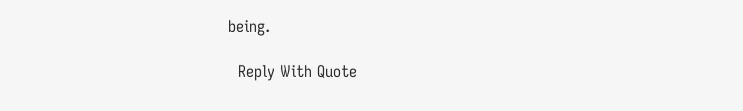being.

  Reply With Quote